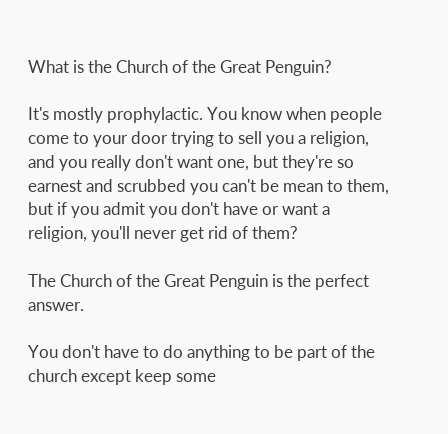What is the Church of the Great Penguin?

It's mostly prophylactic. You know when people come to your door trying to sell you a religion, and you really don't want one, but they're so earnest and scrubbed you can't be mean to them, but if you admit you don't have or want a religion, you'll never get rid of them?

The Church of the Great Penguin is the perfect answer.

You don't have to do anything to be part of the church except keep some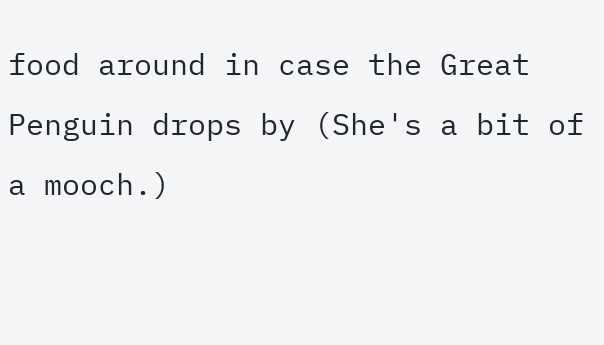food around in case the Great Penguin drops by (She's a bit of a mooch.)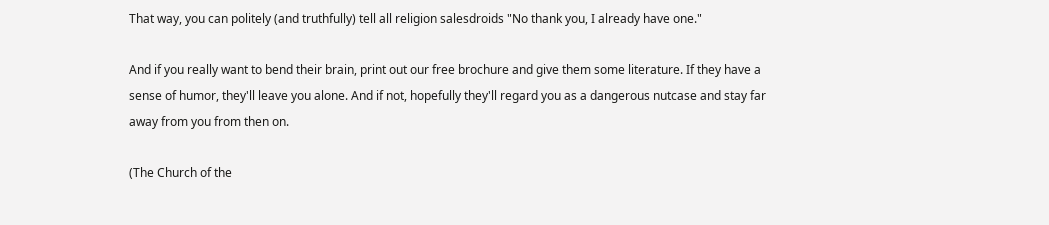That way, you can politely (and truthfully) tell all religion salesdroids "No thank you, I already have one."

And if you really want to bend their brain, print out our free brochure and give them some literature. If they have a sense of humor, they'll leave you alone. And if not, hopefully they'll regard you as a dangerous nutcase and stay far away from you from then on.

(The Church of the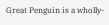Great Penguin is a wholly-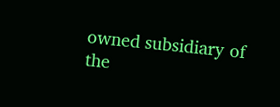owned subsidiary of the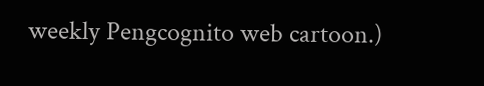weekly Pengcognito web cartoon.)